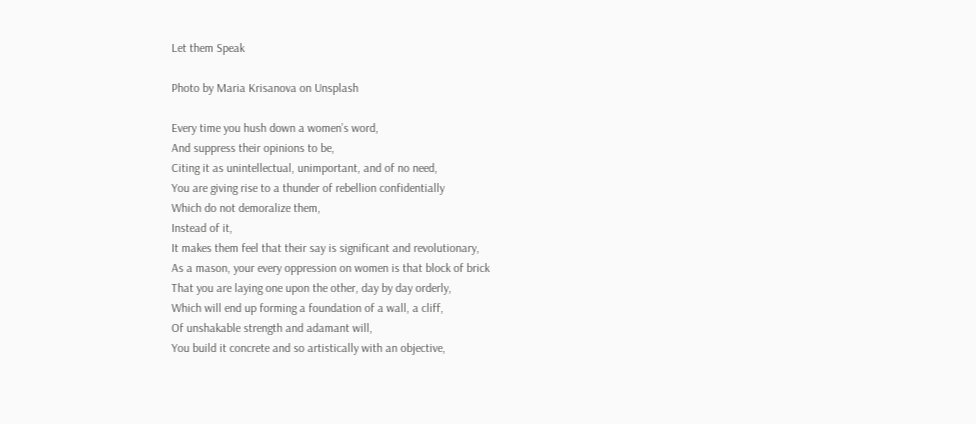Let them Speak

Photo by Maria Krisanova on Unsplash

Every time you hush down a women’s word,
And suppress their opinions to be,
Citing it as unintellectual, unimportant, and of no need,
You are giving rise to a thunder of rebellion confidentially
Which do not demoralize them,
Instead of it,
It makes them feel that their say is significant and revolutionary,
As a mason, your every oppression on women is that block of brick
That you are laying one upon the other, day by day orderly,
Which will end up forming a foundation of a wall, a cliff,
Of unshakable strength and adamant will,
You build it concrete and so artistically with an objective,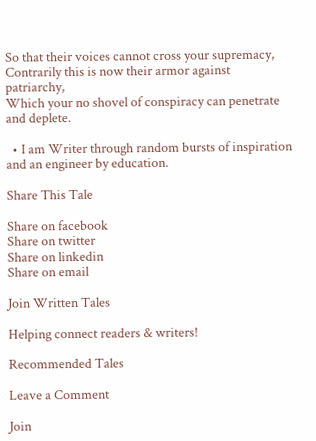So that their voices cannot cross your supremacy,
Contrarily this is now their armor against patriarchy,
Which your no shovel of conspiracy can penetrate and deplete.

  • I am Writer through random bursts of inspiration and an engineer by education.

Share This Tale

Share on facebook
Share on twitter
Share on linkedin
Share on email

Join Written Tales

Helping connect readers & writers!

Recommended Tales

Leave a Comment

Join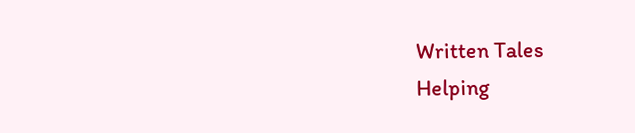Written Tales
Helping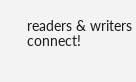readers & writers connect!